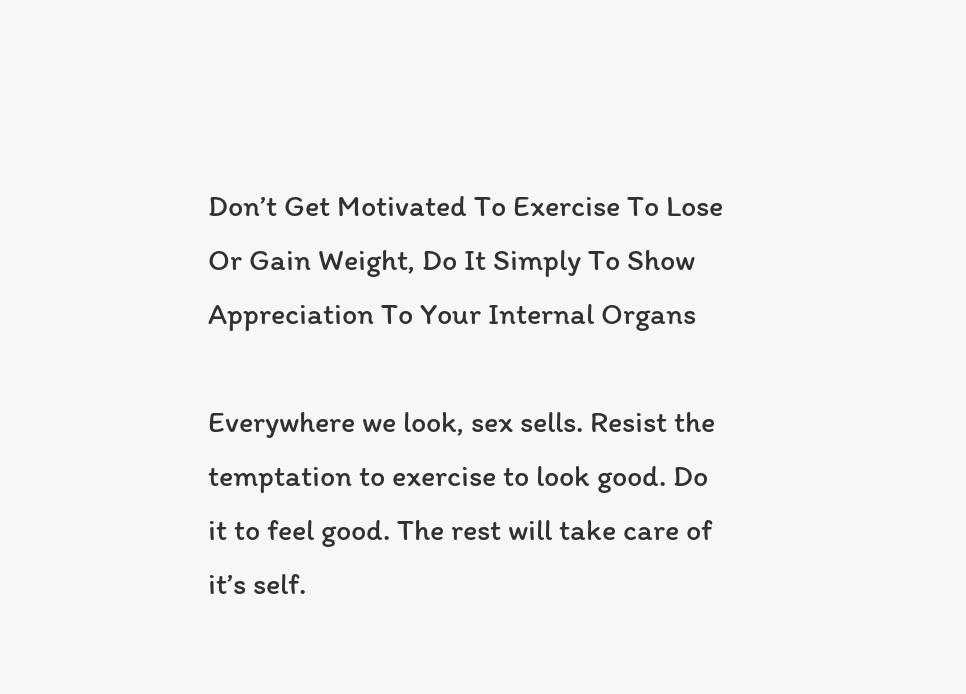Don’t Get Motivated To Exercise To Lose Or Gain Weight, Do It Simply To Show Appreciation To Your Internal Organs

Everywhere we look, sex sells. Resist the temptation to exercise to look good. Do it to feel good. The rest will take care of it’s self.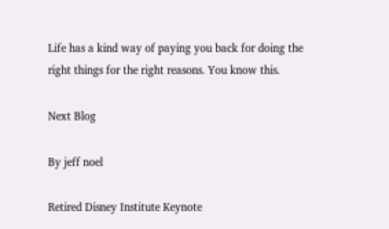Life has a kind way of paying you back for doing the right things for the right reasons. You know this.

Next Blog

By jeff noel

Retired Disney Institute Keynote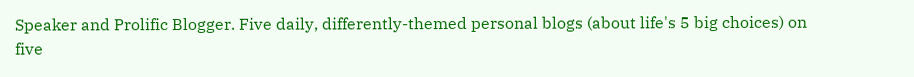Speaker and Prolific Blogger. Five daily, differently-themed personal blogs (about life's 5 big choices) on five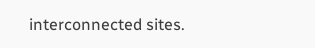interconnected sites.